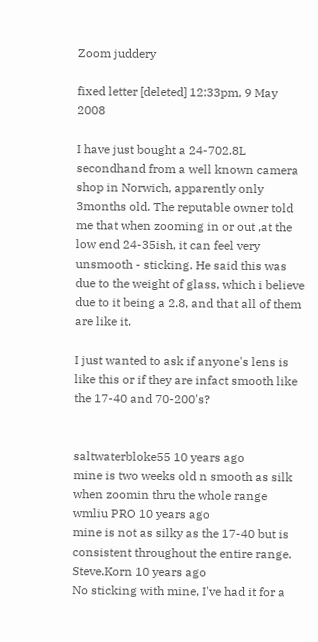Zoom juddery

fixed letter [deleted] 12:33pm, 9 May 2008

I have just bought a 24-702.8L secondhand from a well known camera shop in Norwich, apparently only 3months old. The reputable owner told me that when zooming in or out ,at the low end 24-35ish, it can feel very unsmooth - sticking. He said this was due to the weight of glass, which i believe due to it being a 2.8, and that all of them are like it.

I just wanted to ask if anyone's lens is like this or if they are infact smooth like the 17-40 and 70-200's?


saltwaterbloke55 10 years ago
mine is two weeks old n smooth as silk when zoomin thru the whole range
wmliu PRO 10 years ago
mine is not as silky as the 17-40 but is consistent throughout the entire range.
Steve.Korn 10 years ago
No sticking with mine, I've had it for a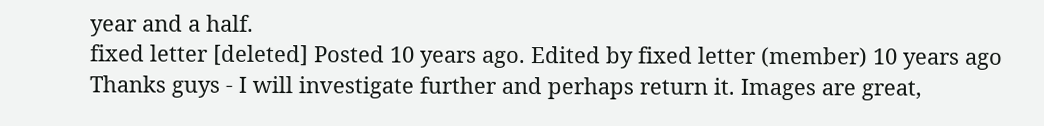year and a half.
fixed letter [deleted] Posted 10 years ago. Edited by fixed letter (member) 10 years ago
Thanks guys - I will investigate further and perhaps return it. Images are great,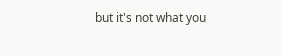but it's not what you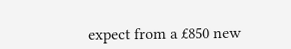expect from a £850 new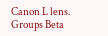Canon L lens.
Groups Beta